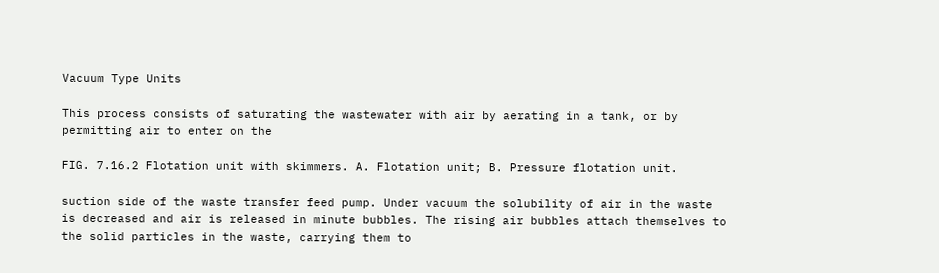Vacuum Type Units

This process consists of saturating the wastewater with air by aerating in a tank, or by permitting air to enter on the

FIG. 7.16.2 Flotation unit with skimmers. A. Flotation unit; B. Pressure flotation unit.

suction side of the waste transfer feed pump. Under vacuum the solubility of air in the waste is decreased and air is released in minute bubbles. The rising air bubbles attach themselves to the solid particles in the waste, carrying them to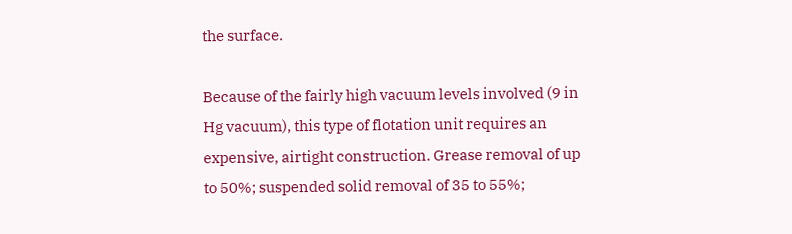the surface.

Because of the fairly high vacuum levels involved (9 in Hg vacuum), this type of flotation unit requires an expensive, airtight construction. Grease removal of up to 50%; suspended solid removal of 35 to 55%;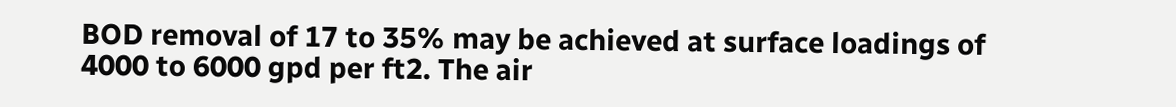BOD removal of 17 to 35% may be achieved at surface loadings of 4000 to 6000 gpd per ft2. The air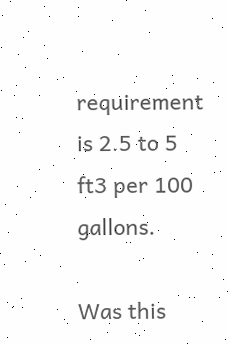requirement is 2.5 to 5 ft3 per 100 gallons.

Was this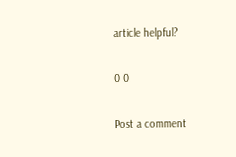article helpful?

0 0

Post a comment